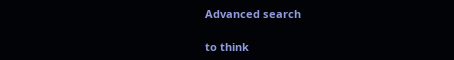Advanced search

to think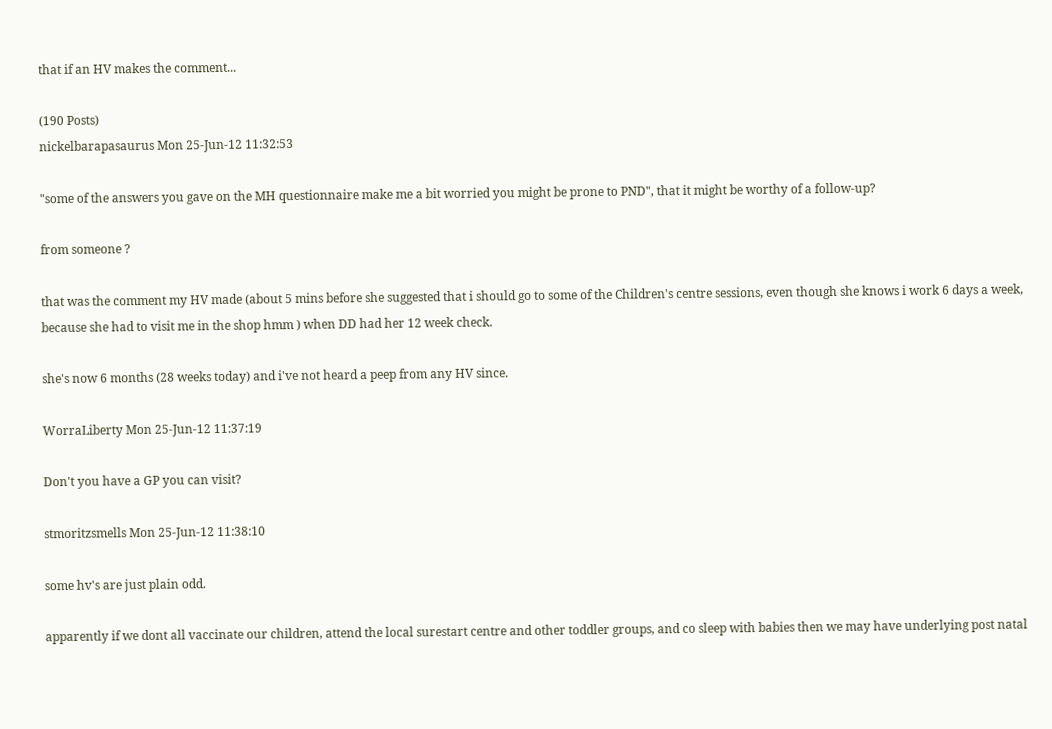that if an HV makes the comment...

(190 Posts)
nickelbarapasaurus Mon 25-Jun-12 11:32:53

"some of the answers you gave on the MH questionnaire make me a bit worried you might be prone to PND", that it might be worthy of a follow-up?

from someone ?

that was the comment my HV made (about 5 mins before she suggested that i should go to some of the Children's centre sessions, even though she knows i work 6 days a week, because she had to visit me in the shop hmm ) when DD had her 12 week check.

she's now 6 months (28 weeks today) and i've not heard a peep from any HV since.

WorraLiberty Mon 25-Jun-12 11:37:19

Don't you have a GP you can visit?

stmoritzsmells Mon 25-Jun-12 11:38:10

some hv's are just plain odd.

apparently if we dont all vaccinate our children, attend the local surestart centre and other toddler groups, and co sleep with babies then we may have underlying post natal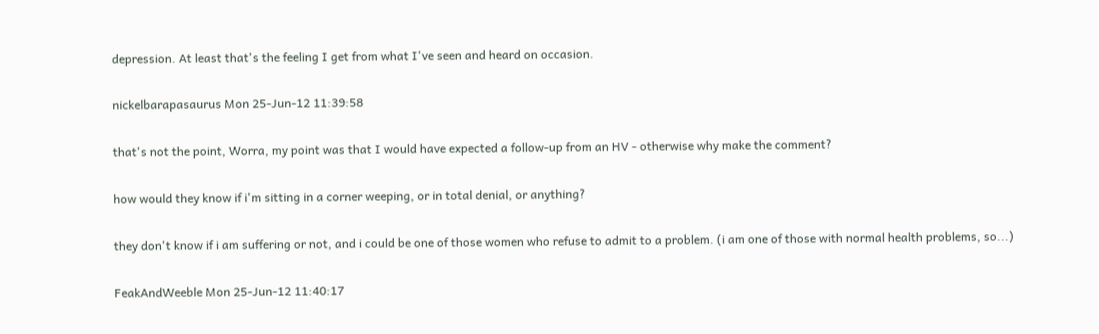depression. At least that's the feeling I get from what I've seen and heard on occasion.

nickelbarapasaurus Mon 25-Jun-12 11:39:58

that's not the point, Worra, my point was that I would have expected a follow-up from an HV - otherwise why make the comment?

how would they know if i'm sitting in a corner weeping, or in total denial, or anything?

they don't know if i am suffering or not, and i could be one of those women who refuse to admit to a problem. (i am one of those with normal health problems, so...)

FeakAndWeeble Mon 25-Jun-12 11:40:17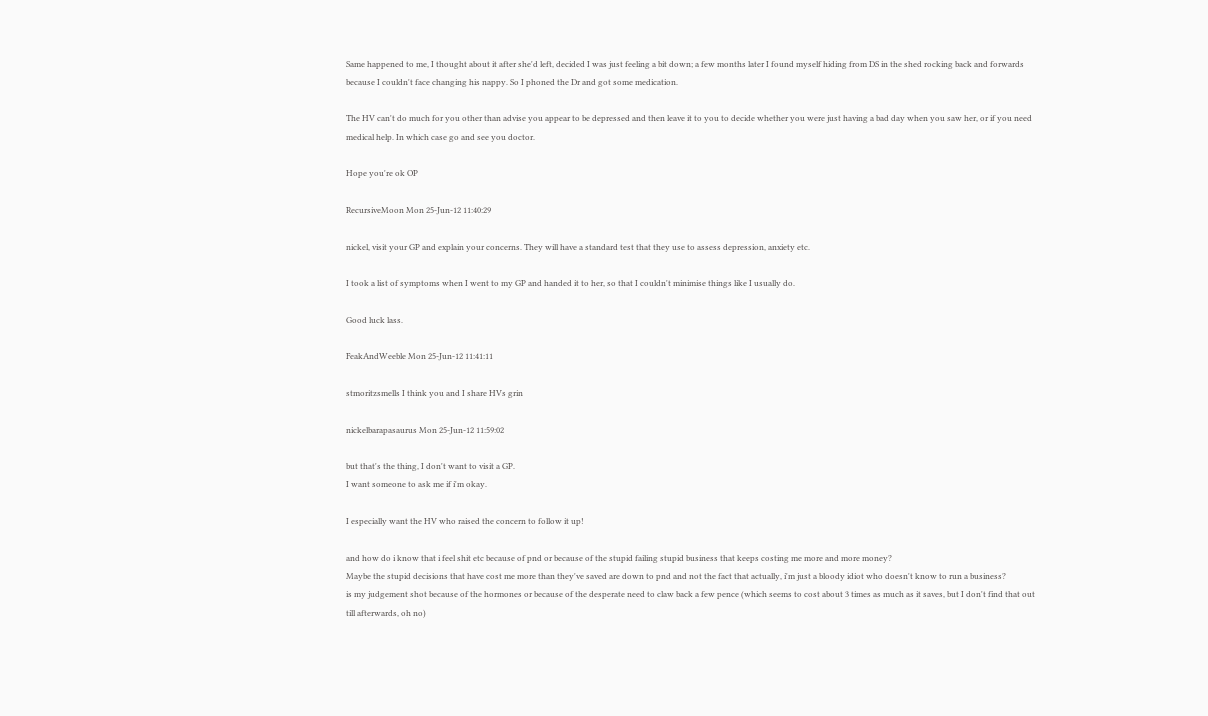Same happened to me, I thought about it after she'd left, decided I was just feeling a bit down; a few months later I found myself hiding from DS in the shed rocking back and forwards because I couldn't face changing his nappy. So I phoned the Dr and got some medication.

The HV can't do much for you other than advise you appear to be depressed and then leave it to you to decide whether you were just having a bad day when you saw her, or if you need medical help. In which case go and see you doctor.

Hope you're ok OP

RecursiveMoon Mon 25-Jun-12 11:40:29

nickel, visit your GP and explain your concerns. They will have a standard test that they use to assess depression, anxiety etc.

I took a list of symptoms when I went to my GP and handed it to her, so that I couldn't minimise things like I usually do.

Good luck lass.

FeakAndWeeble Mon 25-Jun-12 11:41:11

stmoritzsmells I think you and I share HVs grin

nickelbarapasaurus Mon 25-Jun-12 11:59:02

but that's the thing, I don't want to visit a GP.
I want someone to ask me if i'm okay.

I especially want the HV who raised the concern to follow it up!

and how do i know that i feel shit etc because of pnd or because of the stupid failing stupid business that keeps costing me more and more money?
Maybe the stupid decisions that have cost me more than they've saved are down to pnd and not the fact that actually, i'm just a bloody idiot who doesn't know to run a business?
is my judgement shot because of the hormones or because of the desperate need to claw back a few pence (which seems to cost about 3 times as much as it saves, but I don't find that out till afterwards, oh no)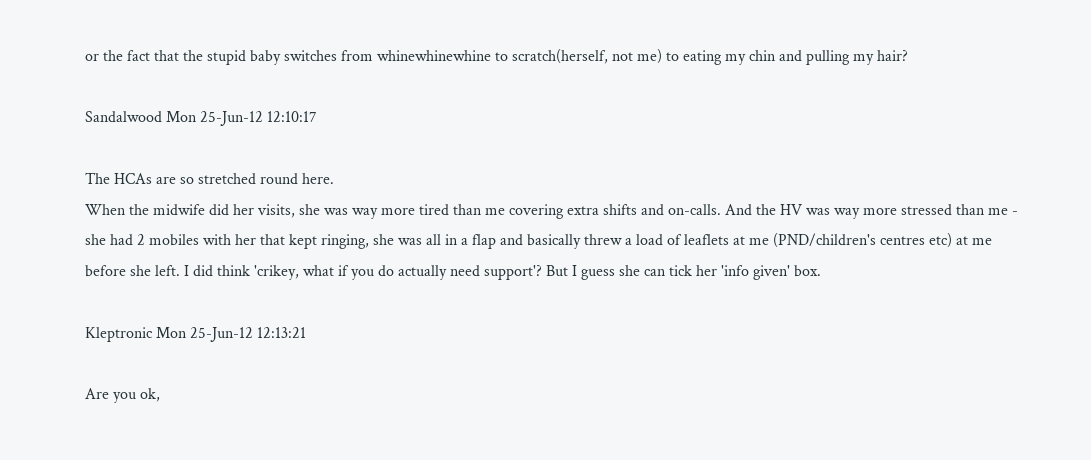or the fact that the stupid baby switches from whinewhinewhine to scratch(herself, not me) to eating my chin and pulling my hair?

Sandalwood Mon 25-Jun-12 12:10:17

The HCAs are so stretched round here.
When the midwife did her visits, she was way more tired than me covering extra shifts and on-calls. And the HV was way more stressed than me - she had 2 mobiles with her that kept ringing, she was all in a flap and basically threw a load of leaflets at me (PND/children's centres etc) at me before she left. I did think 'crikey, what if you do actually need support'? But I guess she can tick her 'info given' box.

Kleptronic Mon 25-Jun-12 12:13:21

Are you ok,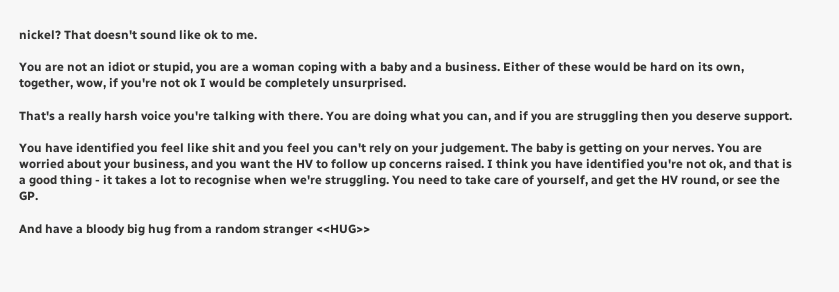nickel? That doesn't sound like ok to me.

You are not an idiot or stupid, you are a woman coping with a baby and a business. Either of these would be hard on its own, together, wow, if you're not ok I would be completely unsurprised.

That's a really harsh voice you're talking with there. You are doing what you can, and if you are struggling then you deserve support.

You have identified you feel like shit and you feel you can't rely on your judgement. The baby is getting on your nerves. You are worried about your business, and you want the HV to follow up concerns raised. I think you have identified you're not ok, and that is a good thing - it takes a lot to recognise when we're struggling. You need to take care of yourself, and get the HV round, or see the GP.

And have a bloody big hug from a random stranger <<HUG>>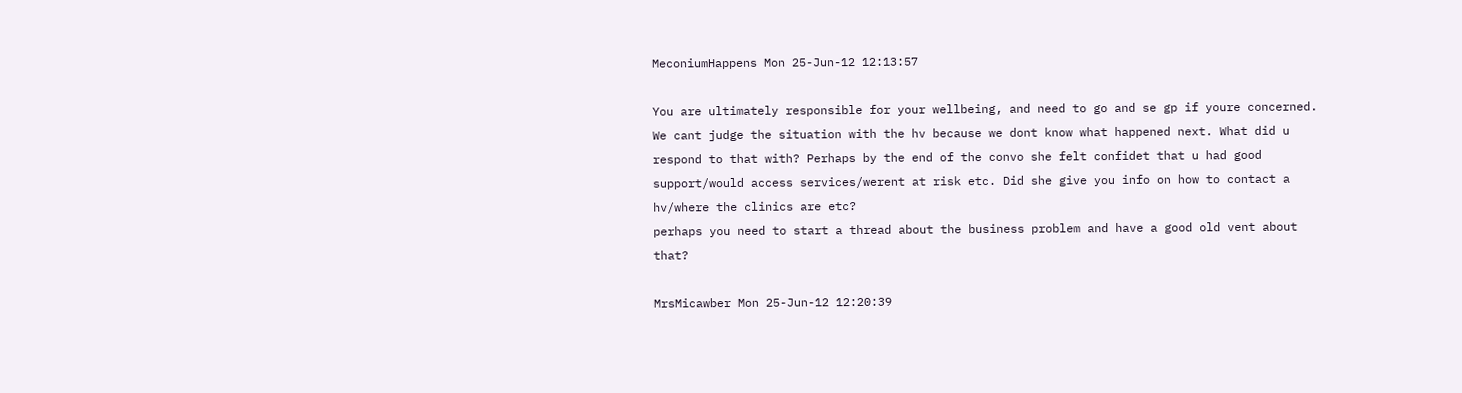MeconiumHappens Mon 25-Jun-12 12:13:57

You are ultimately responsible for your wellbeing, and need to go and se gp if youre concerned. We cant judge the situation with the hv because we dont know what happened next. What did u respond to that with? Perhaps by the end of the convo she felt confidet that u had good support/would access services/werent at risk etc. Did she give you info on how to contact a hv/where the clinics are etc?
perhaps you need to start a thread about the business problem and have a good old vent about that?

MrsMicawber Mon 25-Jun-12 12:20:39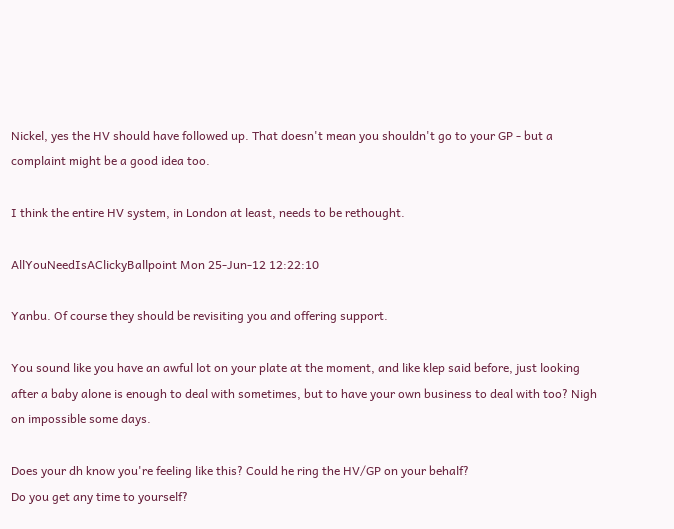Nickel, yes the HV should have followed up. That doesn't mean you shouldn't go to your GP - but a complaint might be a good idea too.

I think the entire HV system, in London at least, needs to be rethought.

AllYouNeedIsAClickyBallpoint Mon 25-Jun-12 12:22:10

Yanbu. Of course they should be revisiting you and offering support.

You sound like you have an awful lot on your plate at the moment, and like klep said before, just looking after a baby alone is enough to deal with sometimes, but to have your own business to deal with too? Nigh on impossible some days.

Does your dh know you're feeling like this? Could he ring the HV/GP on your behalf?
Do you get any time to yourself?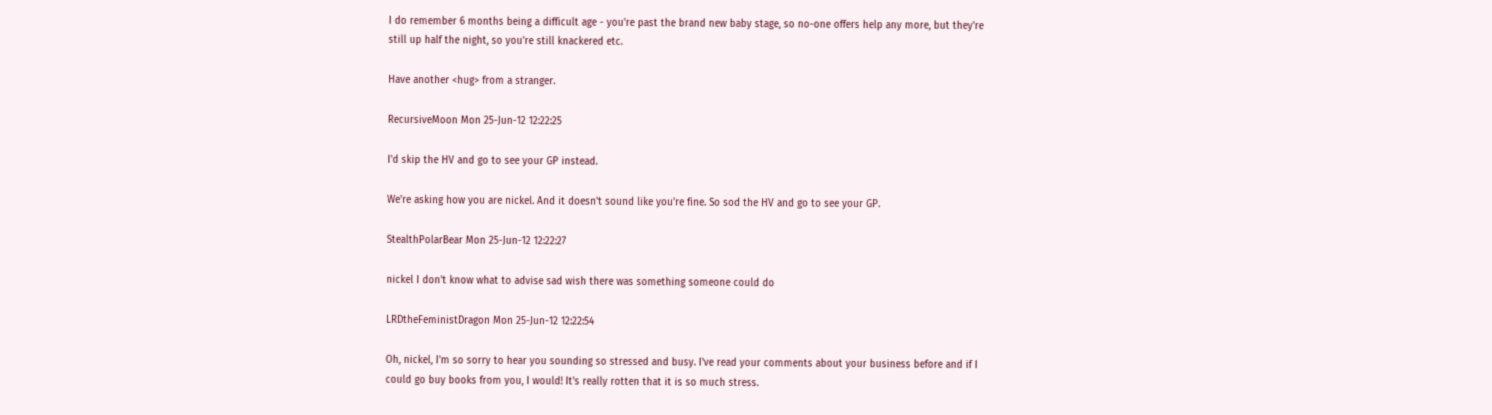I do remember 6 months being a difficult age - you're past the brand new baby stage, so no-one offers help any more, but they're still up half the night, so you're still knackered etc.

Have another <hug> from a stranger.

RecursiveMoon Mon 25-Jun-12 12:22:25

I'd skip the HV and go to see your GP instead.

We're asking how you are nickel. And it doesn't sound like you're fine. So sod the HV and go to see your GP.

StealthPolarBear Mon 25-Jun-12 12:22:27

nickel I don't know what to advise sad wish there was something someone could do

LRDtheFeministDragon Mon 25-Jun-12 12:22:54

Oh, nickel, I'm so sorry to hear you sounding so stressed and busy. I've read your comments about your business before and if I could go buy books from you, I would! It's really rotten that it is so much stress.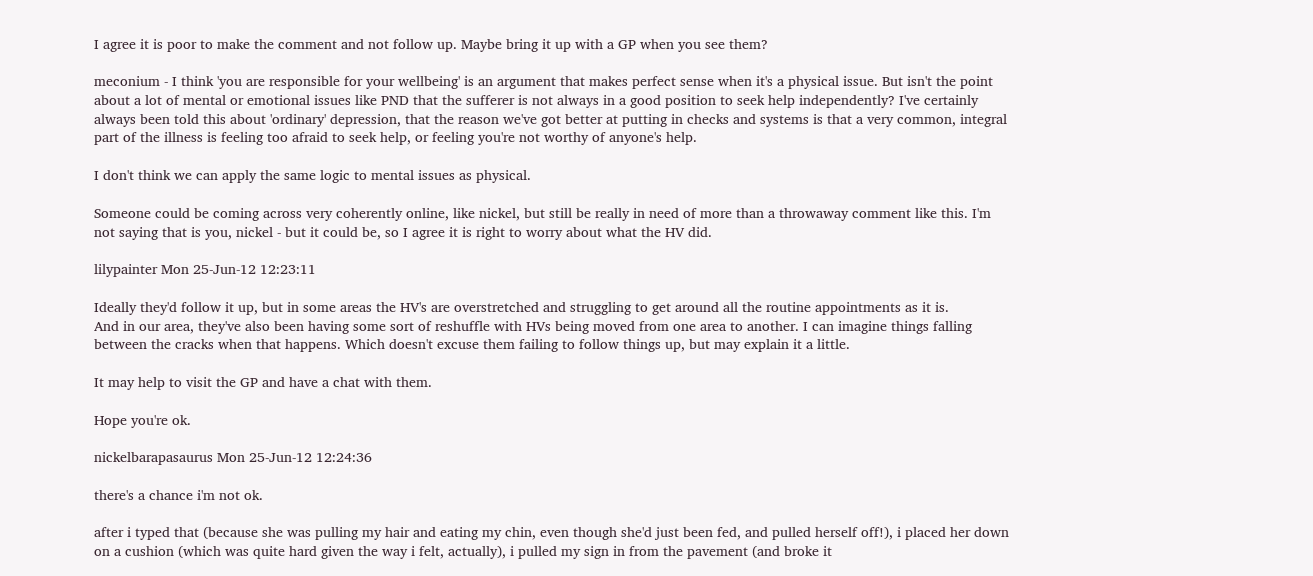I agree it is poor to make the comment and not follow up. Maybe bring it up with a GP when you see them?

meconium - I think 'you are responsible for your wellbeing' is an argument that makes perfect sense when it's a physical issue. But isn't the point about a lot of mental or emotional issues like PND that the sufferer is not always in a good position to seek help independently? I've certainly always been told this about 'ordinary' depression, that the reason we've got better at putting in checks and systems is that a very common, integral part of the illness is feeling too afraid to seek help, or feeling you're not worthy of anyone's help.

I don't think we can apply the same logic to mental issues as physical.

Someone could be coming across very coherently online, like nickel, but still be really in need of more than a throwaway comment like this. I'm not saying that is you, nickel - but it could be, so I agree it is right to worry about what the HV did.

lilypainter Mon 25-Jun-12 12:23:11

Ideally they'd follow it up, but in some areas the HV's are overstretched and struggling to get around all the routine appointments as it is.
And in our area, they've also been having some sort of reshuffle with HVs being moved from one area to another. I can imagine things falling between the cracks when that happens. Which doesn't excuse them failing to follow things up, but may explain it a little.

It may help to visit the GP and have a chat with them.

Hope you're ok.

nickelbarapasaurus Mon 25-Jun-12 12:24:36

there's a chance i'm not ok.

after i typed that (because she was pulling my hair and eating my chin, even though she'd just been fed, and pulled herself off!), i placed her down on a cushion (which was quite hard given the way i felt, actually), i pulled my sign in from the pavement (and broke it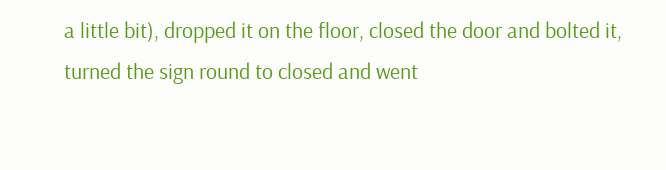a little bit), dropped it on the floor, closed the door and bolted it, turned the sign round to closed and went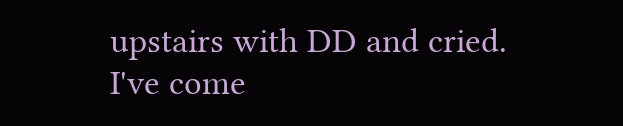upstairs with DD and cried.
I've come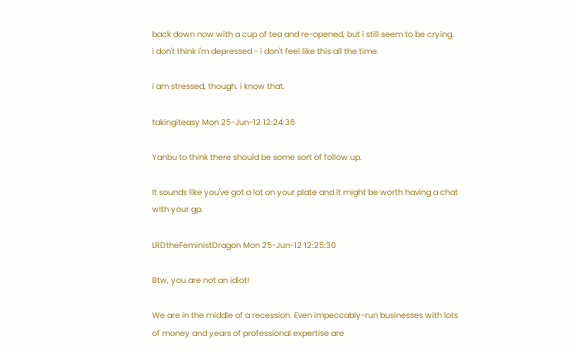back down now with a cup of tea and re-opened, but i still seem to be crying.
i don't think i'm depressed - i don't feel like this all the time.

i am stressed, though. i know that.

takingiteasy Mon 25-Jun-12 12:24:36

Yanbu to think there should be some sort of follow up.

It sounds like you've got a lot on your plate and it might be worth having a chat with your gp.

LRDtheFeministDragon Mon 25-Jun-12 12:25:30

Btw, you are not an idiot!

We are in the middle of a recession. Even impeccably-run businesses with lots of money and years of professional expertise are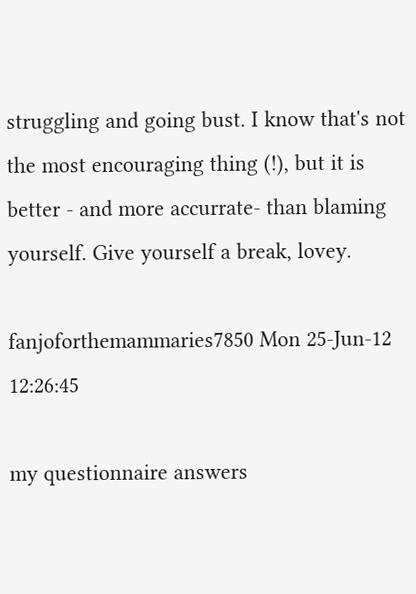struggling and going bust. I know that's not the most encouraging thing (!), but it is better - and more accurrate- than blaming yourself. Give yourself a break, lovey.

fanjoforthemammaries7850 Mon 25-Jun-12 12:26:45

my questionnaire answers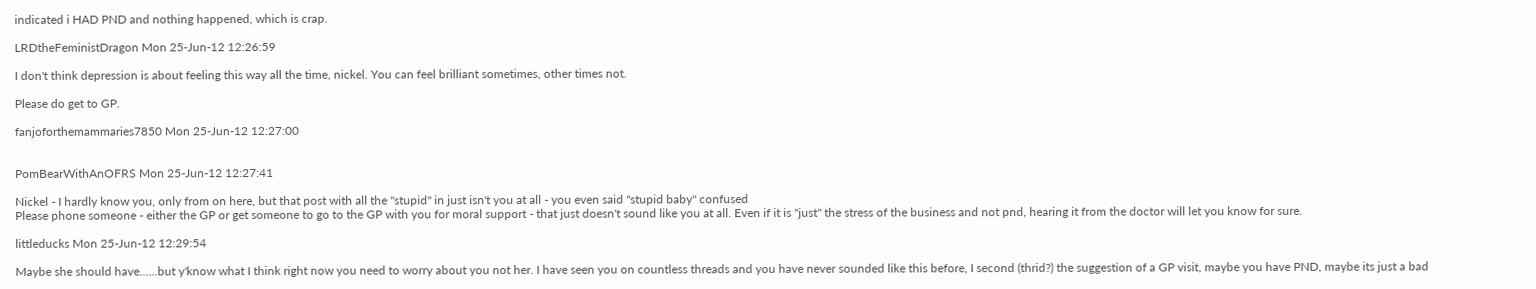indicated i HAD PND and nothing happened, which is crap.

LRDtheFeministDragon Mon 25-Jun-12 12:26:59

I don't think depression is about feeling this way all the time, nickel. You can feel brilliant sometimes, other times not.

Please do get to GP.

fanjoforthemammaries7850 Mon 25-Jun-12 12:27:00


PomBearWithAnOFRS Mon 25-Jun-12 12:27:41

Nickel - I hardly know you, only from on here, but that post with all the "stupid" in just isn't you at all - you even said "stupid baby" confused
Please phone someone - either the GP or get someone to go to the GP with you for moral support - that just doesn't sound like you at all. Even if it is "just" the stress of the business and not pnd, hearing it from the doctor will let you know for sure.

littleducks Mon 25-Jun-12 12:29:54

Maybe she should have......but y'know what I think right now you need to worry about you not her. I have seen you on countless threads and you have never sounded like this before, I second (thrid?) the suggestion of a GP visit, maybe you have PND, maybe its just a bad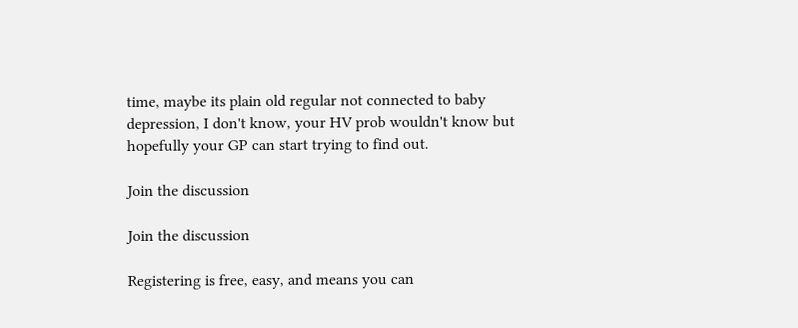time, maybe its plain old regular not connected to baby depression, I don't know, your HV prob wouldn't know but hopefully your GP can start trying to find out.

Join the discussion

Join the discussion

Registering is free, easy, and means you can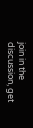join in the discussion, get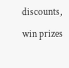discounts, win prizes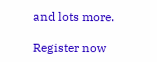and lots more.

Register now